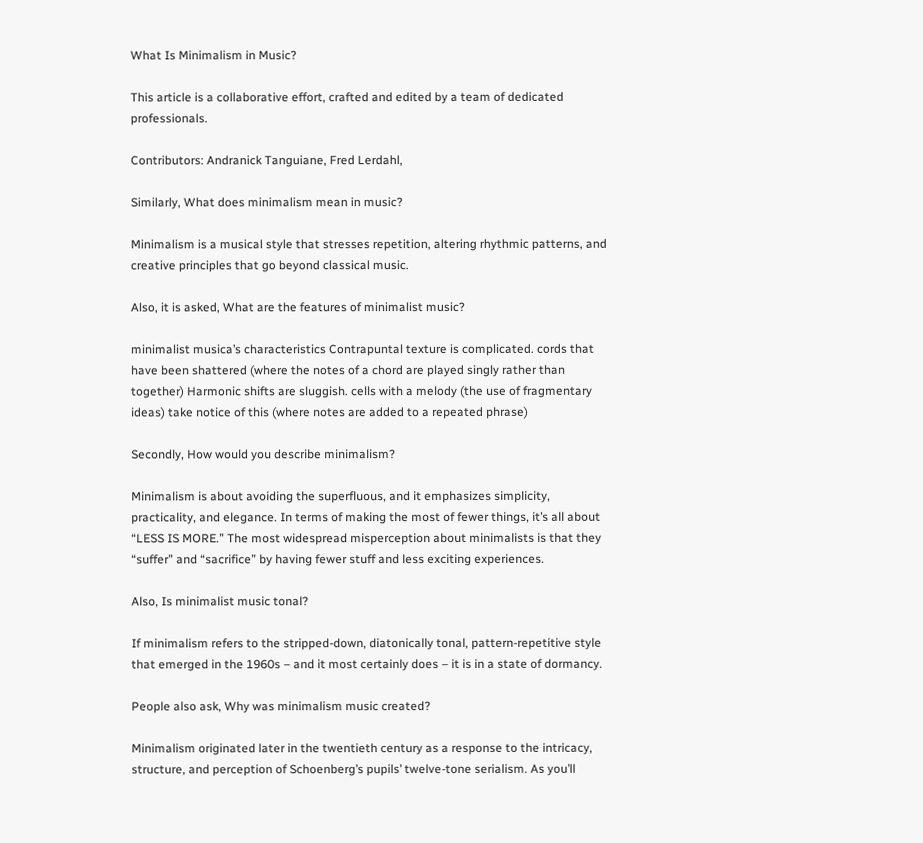What Is Minimalism in Music?

This article is a collaborative effort, crafted and edited by a team of dedicated professionals.

Contributors: Andranick Tanguiane, Fred Lerdahl,

Similarly, What does minimalism mean in music?

Minimalism is a musical style that stresses repetition, altering rhythmic patterns, and creative principles that go beyond classical music.

Also, it is asked, What are the features of minimalist music?

minimalist musica’s characteristics Contrapuntal texture is complicated. cords that have been shattered (where the notes of a chord are played singly rather than together) Harmonic shifts are sluggish. cells with a melody (the use of fragmentary ideas) take notice of this (where notes are added to a repeated phrase)

Secondly, How would you describe minimalism?

Minimalism is about avoiding the superfluous, and it emphasizes simplicity, practicality, and elegance. In terms of making the most of fewer things, it’s all about “LESS IS MORE.” The most widespread misperception about minimalists is that they “suffer” and “sacrifice” by having fewer stuff and less exciting experiences.

Also, Is minimalist music tonal?

If minimalism refers to the stripped-down, diatonically tonal, pattern-repetitive style that emerged in the 1960s – and it most certainly does – it is in a state of dormancy.

People also ask, Why was minimalism music created?

Minimalism originated later in the twentieth century as a response to the intricacy, structure, and perception of Schoenberg’s pupils’ twelve-tone serialism. As you’ll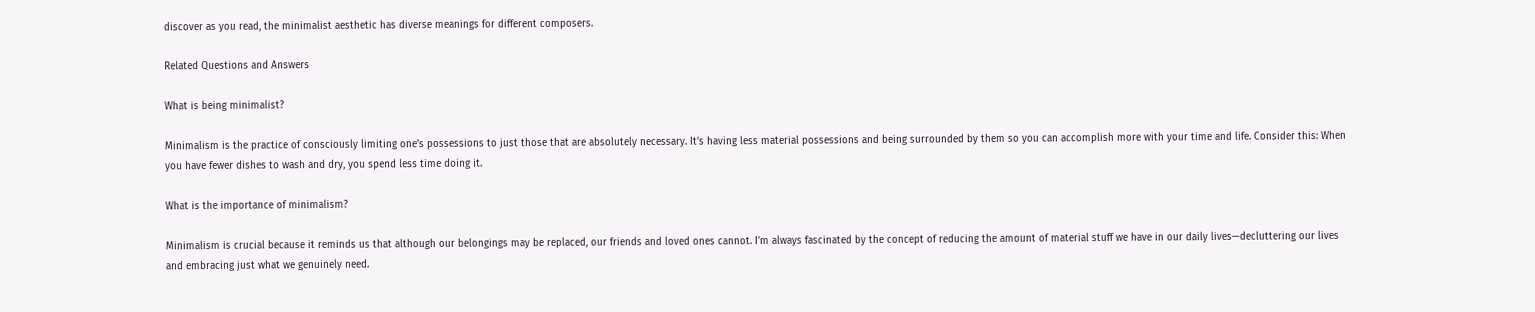discover as you read, the minimalist aesthetic has diverse meanings for different composers.

Related Questions and Answers

What is being minimalist?

Minimalism is the practice of consciously limiting one’s possessions to just those that are absolutely necessary. It’s having less material possessions and being surrounded by them so you can accomplish more with your time and life. Consider this: When you have fewer dishes to wash and dry, you spend less time doing it.

What is the importance of minimalism?

Minimalism is crucial because it reminds us that although our belongings may be replaced, our friends and loved ones cannot. I’m always fascinated by the concept of reducing the amount of material stuff we have in our daily lives—decluttering our lives and embracing just what we genuinely need.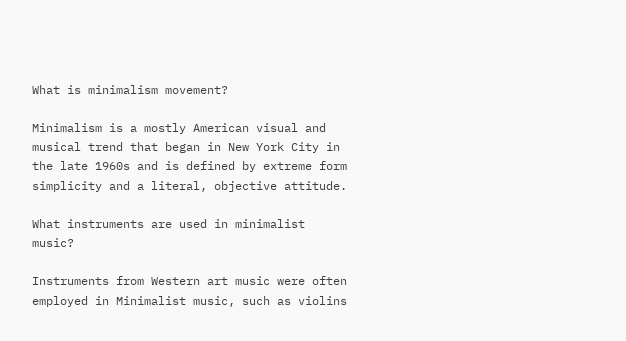What is minimalism movement?

Minimalism is a mostly American visual and musical trend that began in New York City in the late 1960s and is defined by extreme form simplicity and a literal, objective attitude.

What instruments are used in minimalist music?

Instruments from Western art music were often employed in Minimalist music, such as violins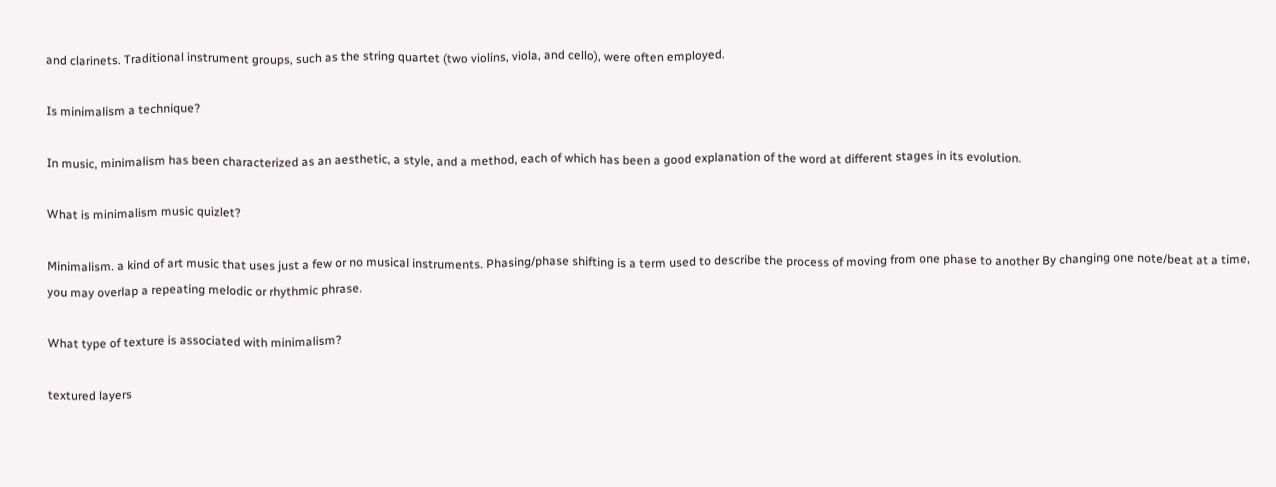and clarinets. Traditional instrument groups, such as the string quartet (two violins, viola, and cello), were often employed.

Is minimalism a technique?

In music, minimalism has been characterized as an aesthetic, a style, and a method, each of which has been a good explanation of the word at different stages in its evolution.

What is minimalism music quizlet?

Minimalism. a kind of art music that uses just a few or no musical instruments. Phasing/phase shifting is a term used to describe the process of moving from one phase to another By changing one note/beat at a time, you may overlap a repeating melodic or rhythmic phrase.

What type of texture is associated with minimalism?

textured layers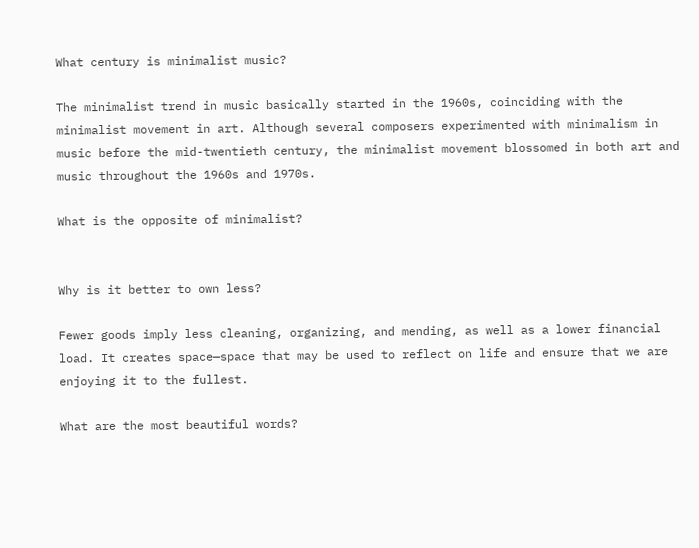What century is minimalist music?

The minimalist trend in music basically started in the 1960s, coinciding with the minimalist movement in art. Although several composers experimented with minimalism in music before the mid-twentieth century, the minimalist movement blossomed in both art and music throughout the 1960s and 1970s.

What is the opposite of minimalist?


Why is it better to own less?

Fewer goods imply less cleaning, organizing, and mending, as well as a lower financial load. It creates space—space that may be used to reflect on life and ensure that we are enjoying it to the fullest.

What are the most beautiful words?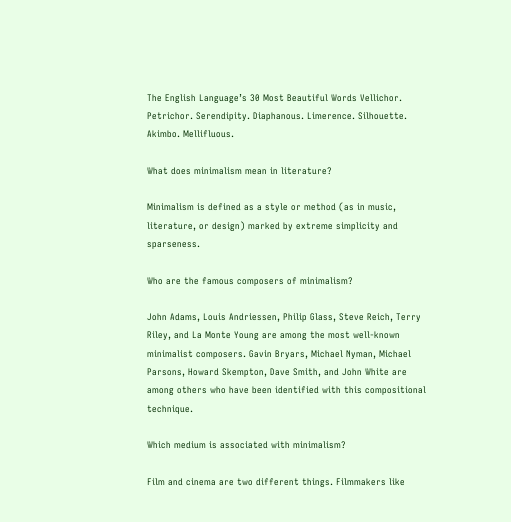The English Language’s 30 Most Beautiful Words Vellichor. Petrichor. Serendipity. Diaphanous. Limerence. Silhouette. Akimbo. Mellifluous.

What does minimalism mean in literature?

Minimalism is defined as a style or method (as in music, literature, or design) marked by extreme simplicity and sparseness.

Who are the famous composers of minimalism?

John Adams, Louis Andriessen, Philip Glass, Steve Reich, Terry Riley, and La Monte Young are among the most well-known minimalist composers. Gavin Bryars, Michael Nyman, Michael Parsons, Howard Skempton, Dave Smith, and John White are among others who have been identified with this compositional technique.

Which medium is associated with minimalism?

Film and cinema are two different things. Filmmakers like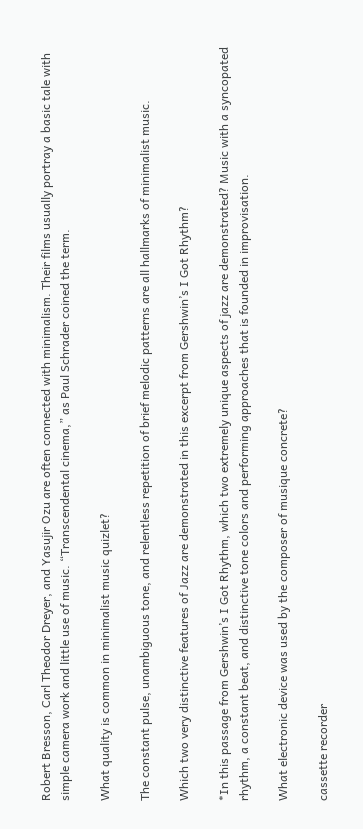Robert Bresson, Carl Theodor Dreyer, and Yasujir Ozu are often connected with minimalism. Their films usually portray a basic tale with simple camera work and little use of music. “Transcendental cinema,” as Paul Schrader coined the term.

What quality is common in minimalist music quizlet?

The constant pulse, unambiguous tone, and relentless repetition of brief melodic patterns are all hallmarks of minimalist music.

Which two very distinctive features of Jazz are demonstrated in this excerpt from Gershwin’s I Got Rhythm?

*In this passage from Gershwin’s I Got Rhythm, which two extremely unique aspects of jazz are demonstrated? Music with a syncopated rhythm, a constant beat, and distinctive tone colors and performing approaches that is founded in improvisation.

What electronic device was used by the composer of musique concrete?

cassette recorder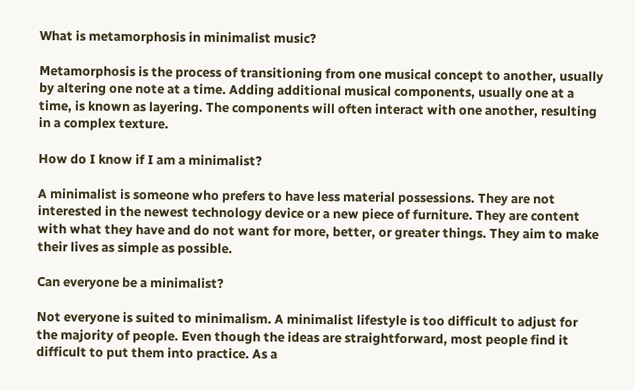What is metamorphosis in minimalist music?

Metamorphosis is the process of transitioning from one musical concept to another, usually by altering one note at a time. Adding additional musical components, usually one at a time, is known as layering. The components will often interact with one another, resulting in a complex texture.

How do I know if I am a minimalist?

A minimalist is someone who prefers to have less material possessions. They are not interested in the newest technology device or a new piece of furniture. They are content with what they have and do not want for more, better, or greater things. They aim to make their lives as simple as possible.

Can everyone be a minimalist?

Not everyone is suited to minimalism. A minimalist lifestyle is too difficult to adjust for the majority of people. Even though the ideas are straightforward, most people find it difficult to put them into practice. As a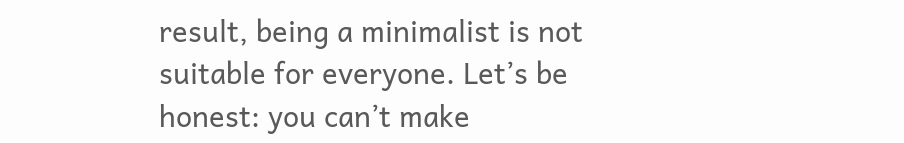result, being a minimalist is not suitable for everyone. Let’s be honest: you can’t make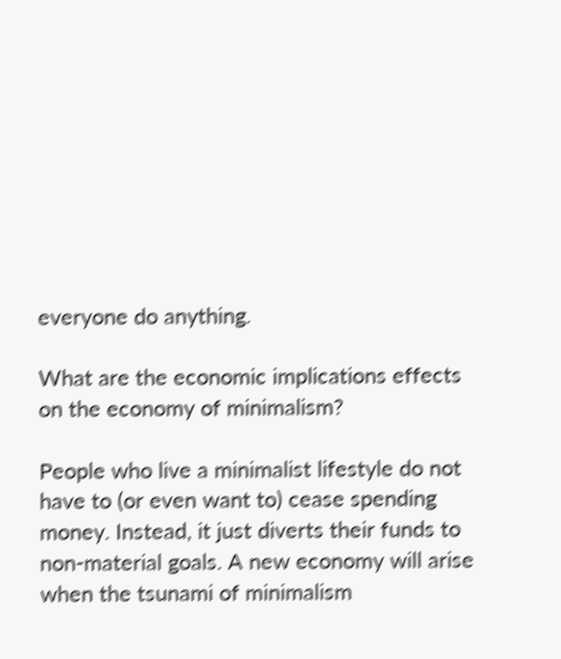everyone do anything.

What are the economic implications effects on the economy of minimalism?

People who live a minimalist lifestyle do not have to (or even want to) cease spending money. Instead, it just diverts their funds to non-material goals. A new economy will arise when the tsunami of minimalism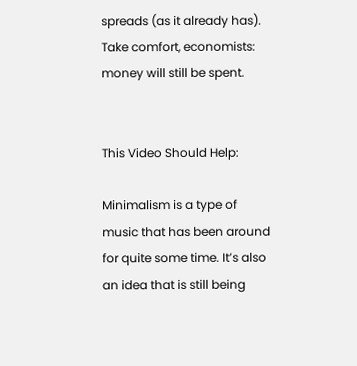spreads (as it already has). Take comfort, economists: money will still be spent.


This Video Should Help:

Minimalism is a type of music that has been around for quite some time. It’s also an idea that is still being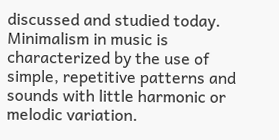discussed and studied today. Minimalism in music is characterized by the use of simple, repetitive patterns and sounds with little harmonic or melodic variation.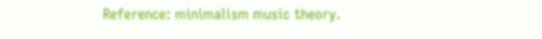Reference: minimalism music theory.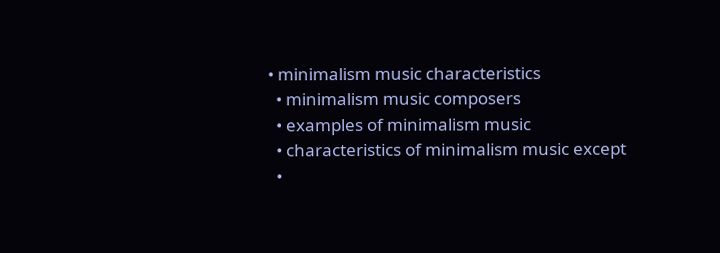• minimalism music characteristics
  • minimalism music composers
  • examples of minimalism music
  • characteristics of minimalism music except
  •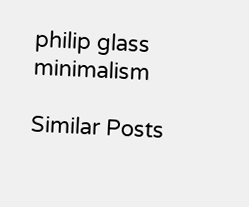philip glass minimalism

Similar Posts